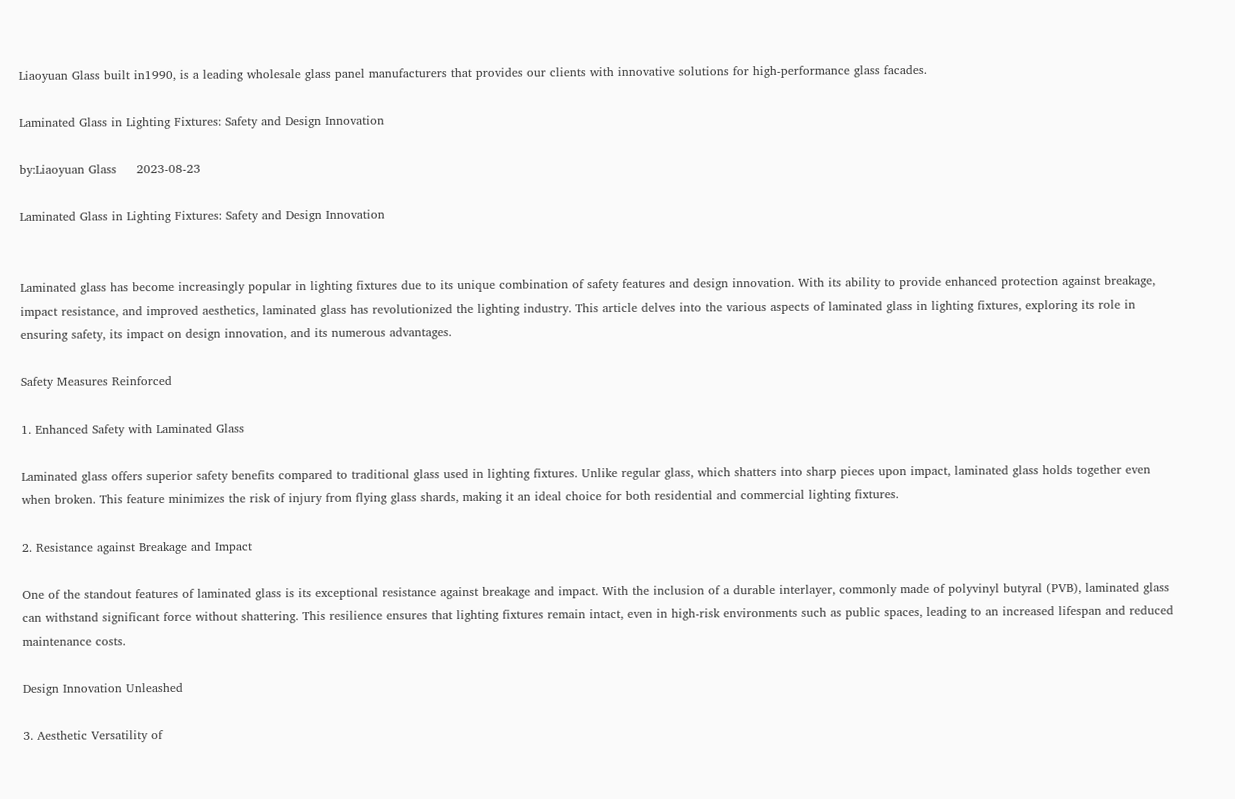Liaoyuan Glass built in1990, is a leading wholesale glass panel manufacturers that provides our clients with innovative solutions for high-performance glass facades.

Laminated Glass in Lighting Fixtures: Safety and Design Innovation

by:Liaoyuan Glass     2023-08-23

Laminated Glass in Lighting Fixtures: Safety and Design Innovation


Laminated glass has become increasingly popular in lighting fixtures due to its unique combination of safety features and design innovation. With its ability to provide enhanced protection against breakage, impact resistance, and improved aesthetics, laminated glass has revolutionized the lighting industry. This article delves into the various aspects of laminated glass in lighting fixtures, exploring its role in ensuring safety, its impact on design innovation, and its numerous advantages.

Safety Measures Reinforced

1. Enhanced Safety with Laminated Glass

Laminated glass offers superior safety benefits compared to traditional glass used in lighting fixtures. Unlike regular glass, which shatters into sharp pieces upon impact, laminated glass holds together even when broken. This feature minimizes the risk of injury from flying glass shards, making it an ideal choice for both residential and commercial lighting fixtures.

2. Resistance against Breakage and Impact

One of the standout features of laminated glass is its exceptional resistance against breakage and impact. With the inclusion of a durable interlayer, commonly made of polyvinyl butyral (PVB), laminated glass can withstand significant force without shattering. This resilience ensures that lighting fixtures remain intact, even in high-risk environments such as public spaces, leading to an increased lifespan and reduced maintenance costs.

Design Innovation Unleashed

3. Aesthetic Versatility of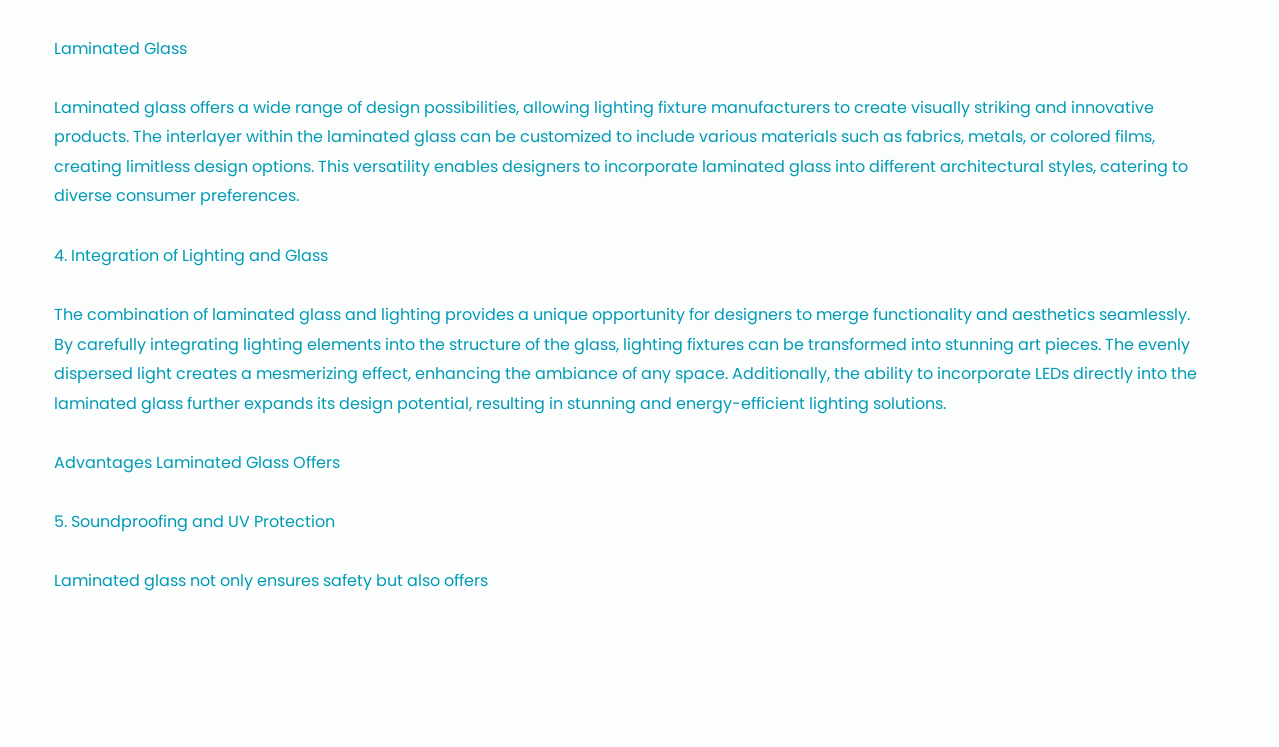Laminated Glass

Laminated glass offers a wide range of design possibilities, allowing lighting fixture manufacturers to create visually striking and innovative products. The interlayer within the laminated glass can be customized to include various materials such as fabrics, metals, or colored films, creating limitless design options. This versatility enables designers to incorporate laminated glass into different architectural styles, catering to diverse consumer preferences.

4. Integration of Lighting and Glass

The combination of laminated glass and lighting provides a unique opportunity for designers to merge functionality and aesthetics seamlessly. By carefully integrating lighting elements into the structure of the glass, lighting fixtures can be transformed into stunning art pieces. The evenly dispersed light creates a mesmerizing effect, enhancing the ambiance of any space. Additionally, the ability to incorporate LEDs directly into the laminated glass further expands its design potential, resulting in stunning and energy-efficient lighting solutions.

Advantages Laminated Glass Offers

5. Soundproofing and UV Protection

Laminated glass not only ensures safety but also offers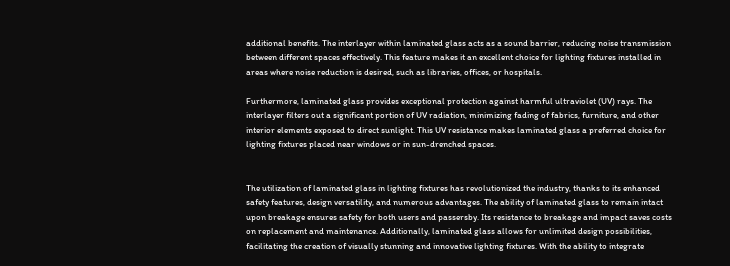additional benefits. The interlayer within laminated glass acts as a sound barrier, reducing noise transmission between different spaces effectively. This feature makes it an excellent choice for lighting fixtures installed in areas where noise reduction is desired, such as libraries, offices, or hospitals.

Furthermore, laminated glass provides exceptional protection against harmful ultraviolet (UV) rays. The interlayer filters out a significant portion of UV radiation, minimizing fading of fabrics, furniture, and other interior elements exposed to direct sunlight. This UV resistance makes laminated glass a preferred choice for lighting fixtures placed near windows or in sun-drenched spaces.


The utilization of laminated glass in lighting fixtures has revolutionized the industry, thanks to its enhanced safety features, design versatility, and numerous advantages. The ability of laminated glass to remain intact upon breakage ensures safety for both users and passersby. Its resistance to breakage and impact saves costs on replacement and maintenance. Additionally, laminated glass allows for unlimited design possibilities, facilitating the creation of visually stunning and innovative lighting fixtures. With the ability to integrate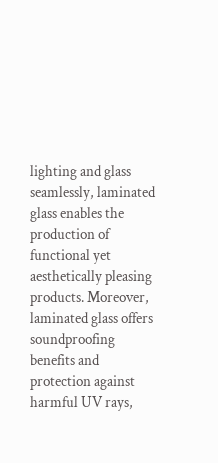lighting and glass seamlessly, laminated glass enables the production of functional yet aesthetically pleasing products. Moreover, laminated glass offers soundproofing benefits and protection against harmful UV rays,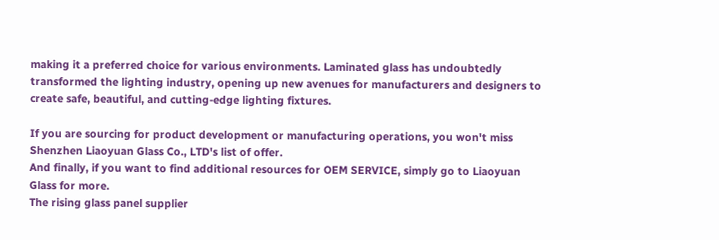making it a preferred choice for various environments. Laminated glass has undoubtedly transformed the lighting industry, opening up new avenues for manufacturers and designers to create safe, beautiful, and cutting-edge lighting fixtures.

If you are sourcing for product development or manufacturing operations, you won't miss Shenzhen Liaoyuan Glass Co., LTD's list of offer.
And finally, if you want to find additional resources for OEM SERVICE, simply go to Liaoyuan Glass for more.
The rising glass panel supplier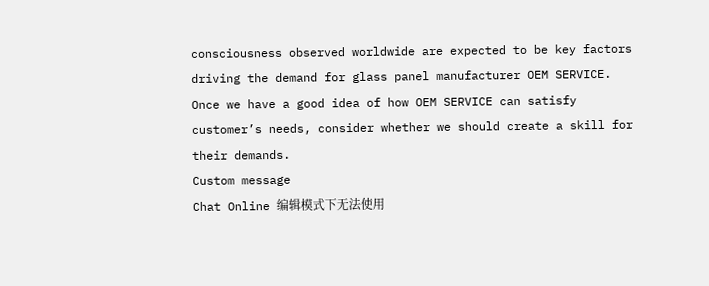consciousness observed worldwide are expected to be key factors driving the demand for glass panel manufacturer OEM SERVICE.
Once we have a good idea of how OEM SERVICE can satisfy customer’s needs, consider whether we should create a skill for their demands.
Custom message
Chat Online 编辑模式下无法使用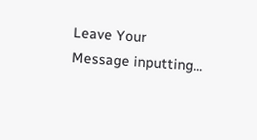Leave Your Message inputting...